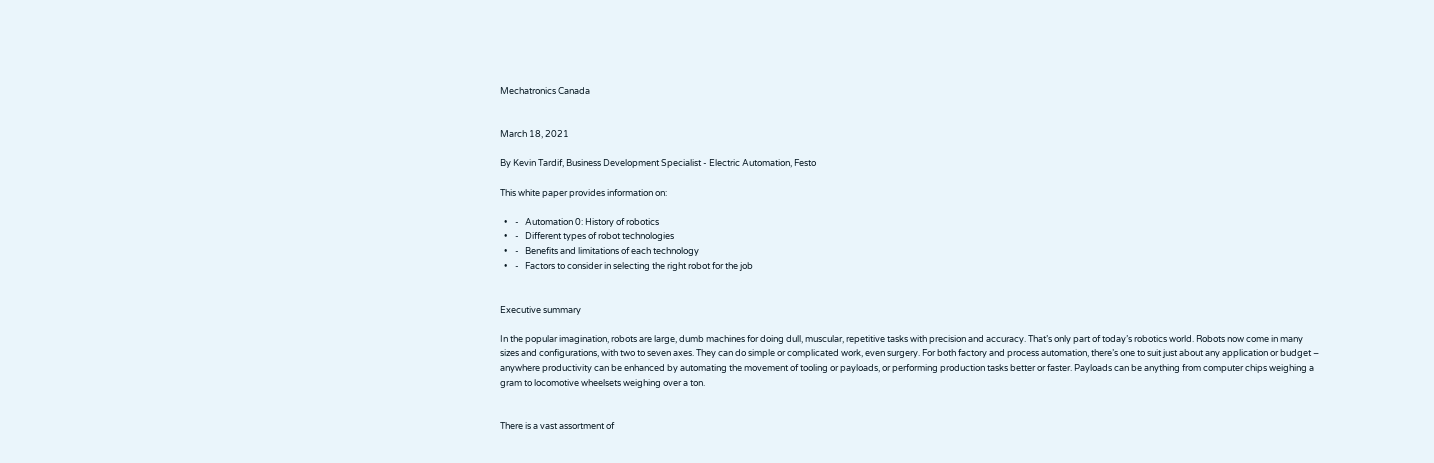Mechatronics Canada


March 18, 2021

By Kevin Tardif, Business Development Specialist - Electric Automation, Festo

This white paper provides information on:

  •    -   Automation 0: History of robotics
  •    -   Different types of robot technologies
  •    -   Benefits and limitations of each technology
  •    -   Factors to consider in selecting the right robot for the job


Executive summary

In the popular imagination, robots are large, dumb machines for doing dull, muscular, repetitive tasks with precision and accuracy. That’s only part of today’s robotics world. Robots now come in many sizes and configurations, with two to seven axes. They can do simple or complicated work, even surgery. For both factory and process automation, there’s one to suit just about any application or budget – anywhere productivity can be enhanced by automating the movement of tooling or payloads, or performing production tasks better or faster. Payloads can be anything from computer chips weighing a gram to locomotive wheelsets weighing over a ton.


There is a vast assortment of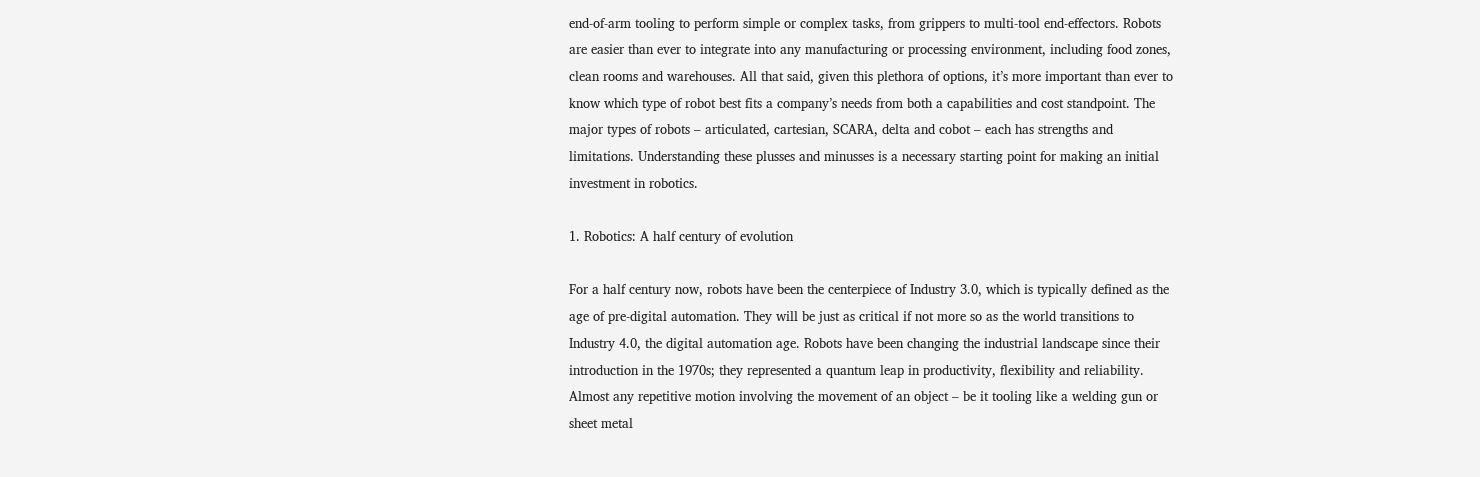end-of-arm tooling to perform simple or complex tasks, from grippers to multi-tool end-effectors. Robots are easier than ever to integrate into any manufacturing or processing environment, including food zones, clean rooms and warehouses. All that said, given this plethora of options, it’s more important than ever to know which type of robot best fits a company’s needs from both a capabilities and cost standpoint. The major types of robots – articulated, cartesian, SCARA, delta and cobot – each has strengths and limitations. Understanding these plusses and minusses is a necessary starting point for making an initial investment in robotics.

1. Robotics: A half century of evolution

For a half century now, robots have been the centerpiece of Industry 3.0, which is typically defined as the age of pre-digital automation. They will be just as critical if not more so as the world transitions to Industry 4.0, the digital automation age. Robots have been changing the industrial landscape since their introduction in the 1970s; they represented a quantum leap in productivity, flexibility and reliability. Almost any repetitive motion involving the movement of an object – be it tooling like a welding gun or sheet metal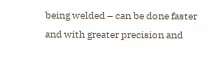being welded – can be done faster and with greater precision and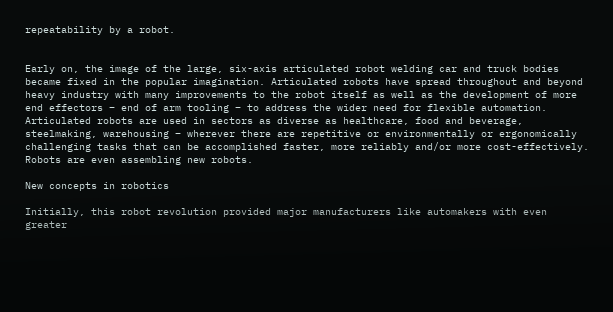repeatability by a robot.


Early on, the image of the large, six-axis articulated robot welding car and truck bodies became fixed in the popular imagination. Articulated robots have spread throughout and beyond heavy industry with many improvements to the robot itself as well as the development of more end effectors – end of arm tooling – to address the wider need for flexible automation. Articulated robots are used in sectors as diverse as healthcare, food and beverage, steelmaking, warehousing – wherever there are repetitive or environmentally or ergonomically challenging tasks that can be accomplished faster, more reliably and/or more cost-effectively. Robots are even assembling new robots.

New concepts in robotics

Initially, this robot revolution provided major manufacturers like automakers with even greater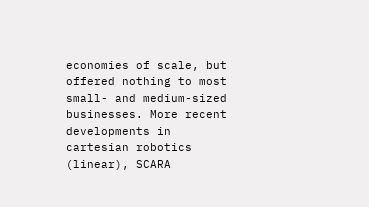economies of scale, but offered nothing to most small- and medium-sized businesses. More recent developments in cartesian robotics (linear), SCARA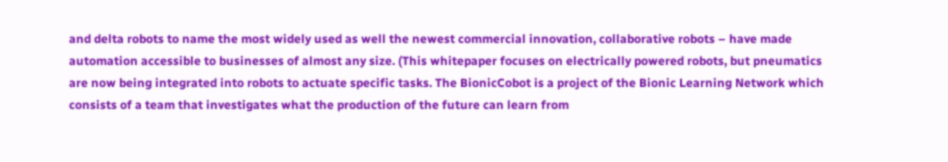and delta robots to name the most widely used as well the newest commercial innovation, collaborative robots – have made automation accessible to businesses of almost any size. (This whitepaper focuses on electrically powered robots, but pneumatics are now being integrated into robots to actuate specific tasks. The BionicCobot is a project of the Bionic Learning Network which consists of a team that investigates what the production of the future can learn from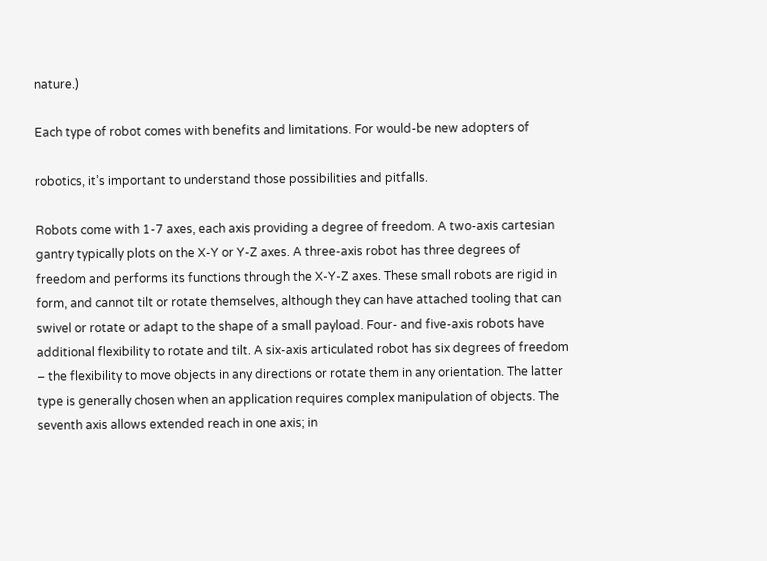nature.)

Each type of robot comes with benefits and limitations. For would-be new adopters of

robotics, it’s important to understand those possibilities and pitfalls.

Robots come with 1-7 axes, each axis providing a degree of freedom. A two-axis cartesian gantry typically plots on the X-Y or Y-Z axes. A three-axis robot has three degrees of freedom and performs its functions through the X-Y-Z axes. These small robots are rigid in form, and cannot tilt or rotate themselves, although they can have attached tooling that can swivel or rotate or adapt to the shape of a small payload. Four- and five-axis robots have additional flexibility to rotate and tilt. A six-axis articulated robot has six degrees of freedom – the flexibility to move objects in any directions or rotate them in any orientation. The latter type is generally chosen when an application requires complex manipulation of objects. The seventh axis allows extended reach in one axis; in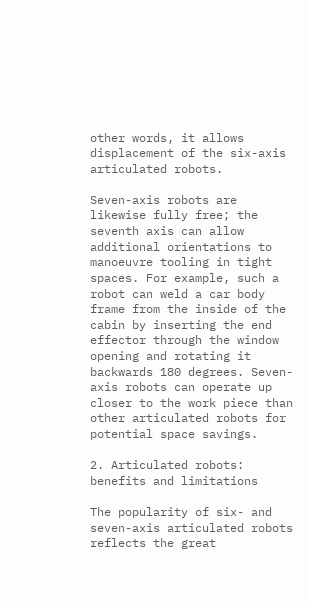other words, it allows displacement of the six-axis articulated robots.

Seven-axis robots are likewise fully free; the seventh axis can allow additional orientations to manoeuvre tooling in tight spaces. For example, such a robot can weld a car body frame from the inside of the cabin by inserting the end effector through the window opening and rotating it backwards 180 degrees. Seven-axis robots can operate up closer to the work piece than other articulated robots for potential space savings.

2. Articulated robots: benefits and limitations

The popularity of six- and seven-axis articulated robots reflects the great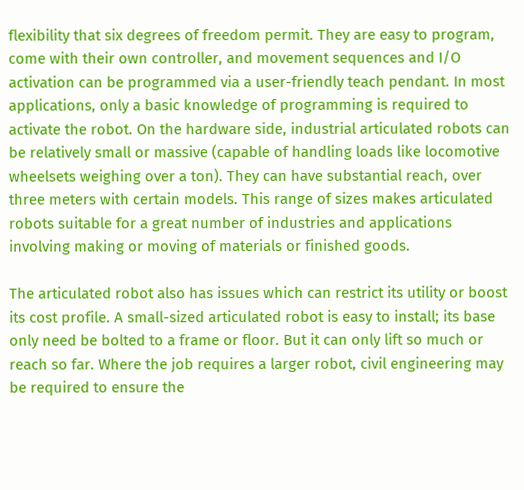flexibility that six degrees of freedom permit. They are easy to program, come with their own controller, and movement sequences and I/O activation can be programmed via a user-friendly teach pendant. In most applications, only a basic knowledge of programming is required to activate the robot. On the hardware side, industrial articulated robots can be relatively small or massive (capable of handling loads like locomotive wheelsets weighing over a ton). They can have substantial reach, over three meters with certain models. This range of sizes makes articulated robots suitable for a great number of industries and applications involving making or moving of materials or finished goods.

The articulated robot also has issues which can restrict its utility or boost its cost profile. A small-sized articulated robot is easy to install; its base only need be bolted to a frame or floor. But it can only lift so much or reach so far. Where the job requires a larger robot, civil engineering may be required to ensure the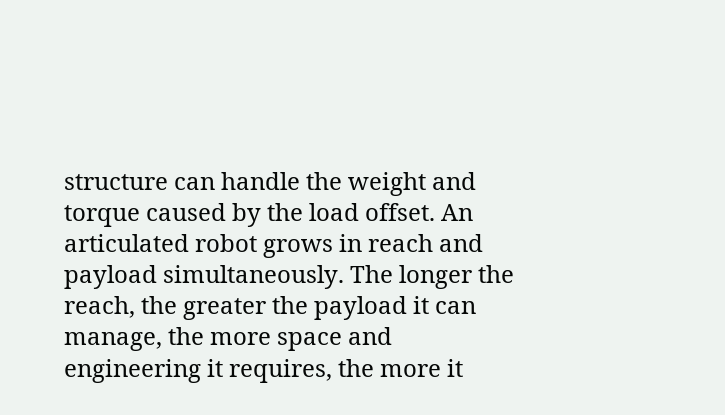structure can handle the weight and torque caused by the load offset. An articulated robot grows in reach and payload simultaneously. The longer the reach, the greater the payload it can manage, the more space and engineering it requires, the more it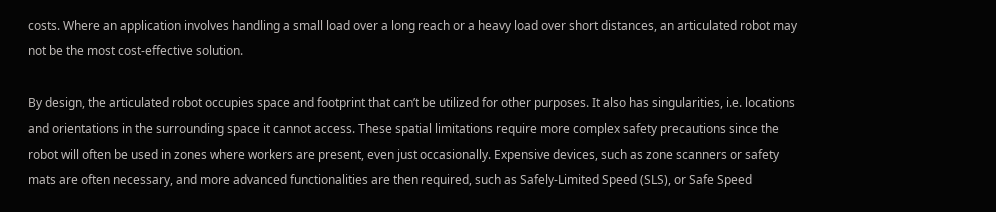costs. Where an application involves handling a small load over a long reach or a heavy load over short distances, an articulated robot may not be the most cost-effective solution.

By design, the articulated robot occupies space and footprint that can’t be utilized for other purposes. It also has singularities, i.e. locations and orientations in the surrounding space it cannot access. These spatial limitations require more complex safety precautions since the robot will often be used in zones where workers are present, even just occasionally. Expensive devices, such as zone scanners or safety mats are often necessary, and more advanced functionalities are then required, such as Safely-Limited Speed (SLS), or Safe Speed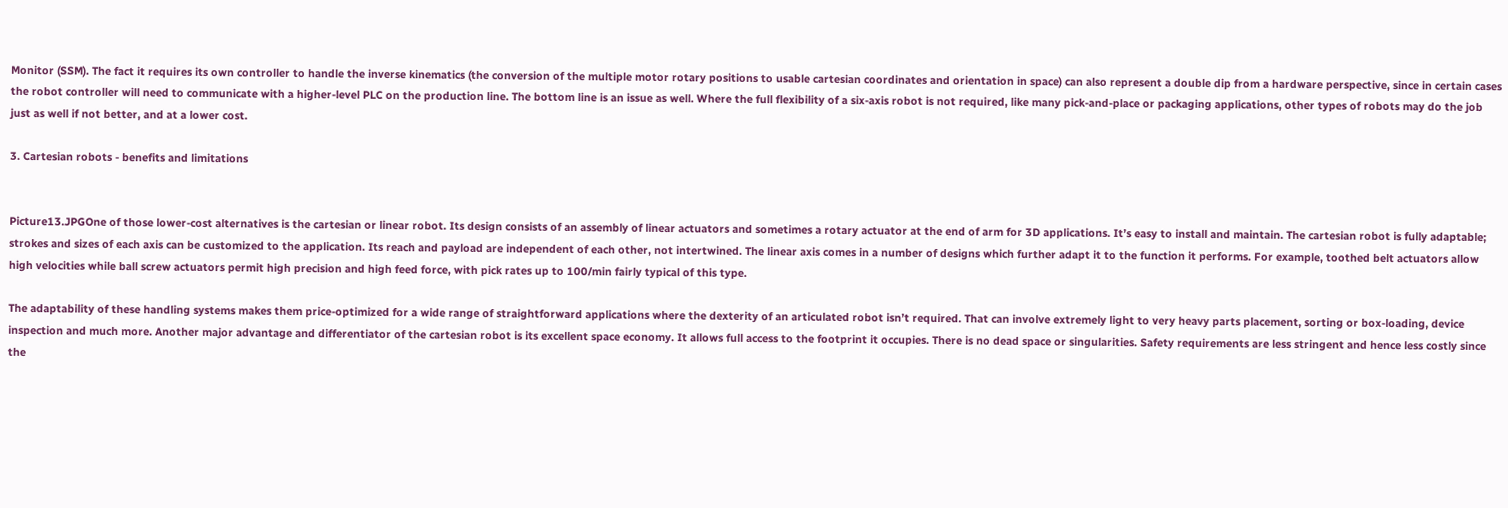Monitor (SSM). The fact it requires its own controller to handle the inverse kinematics (the conversion of the multiple motor rotary positions to usable cartesian coordinates and orientation in space) can also represent a double dip from a hardware perspective, since in certain cases the robot controller will need to communicate with a higher-level PLC on the production line. The bottom line is an issue as well. Where the full flexibility of a six-axis robot is not required, like many pick-and-place or packaging applications, other types of robots may do the job just as well if not better, and at a lower cost.

3. Cartesian robots - benefits and limitations


Picture13.JPGOne of those lower-cost alternatives is the cartesian or linear robot. Its design consists of an assembly of linear actuators and sometimes a rotary actuator at the end of arm for 3D applications. It’s easy to install and maintain. The cartesian robot is fully adaptable; strokes and sizes of each axis can be customized to the application. Its reach and payload are independent of each other, not intertwined. The linear axis comes in a number of designs which further adapt it to the function it performs. For example, toothed belt actuators allow high velocities while ball screw actuators permit high precision and high feed force, with pick rates up to 100/min fairly typical of this type.

The adaptability of these handling systems makes them price-optimized for a wide range of straightforward applications where the dexterity of an articulated robot isn’t required. That can involve extremely light to very heavy parts placement, sorting or box-loading, device inspection and much more. Another major advantage and differentiator of the cartesian robot is its excellent space economy. It allows full access to the footprint it occupies. There is no dead space or singularities. Safety requirements are less stringent and hence less costly since the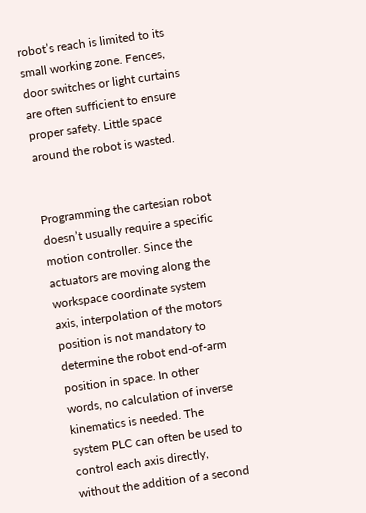robot’s reach is limited to its small working zone. Fences, door switches or light curtains are often sufficient to ensure proper safety. Little space around the robot is wasted.


Programming the cartesian robot doesn’t usually require a specific motion controller. Since the actuators are moving along the workspace coordinate system axis, interpolation of the motors position is not mandatory to determine the robot end-of-arm position in space. In other words, no calculation of inverse kinematics is needed. The system PLC can often be used to control each axis directly, without the addition of a second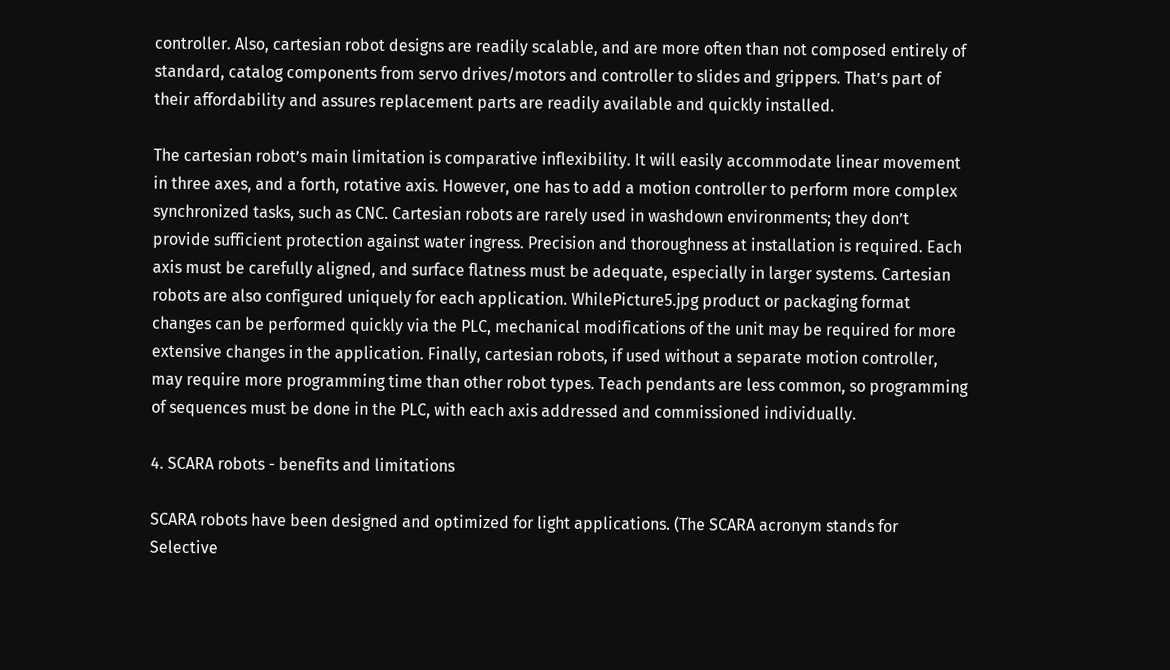controller. Also, cartesian robot designs are readily scalable, and are more often than not composed entirely of standard, catalog components from servo drives/motors and controller to slides and grippers. That’s part of their affordability and assures replacement parts are readily available and quickly installed.

The cartesian robot’s main limitation is comparative inflexibility. It will easily accommodate linear movement in three axes, and a forth, rotative axis. However, one has to add a motion controller to perform more complex synchronized tasks, such as CNC. Cartesian robots are rarely used in washdown environments; they don’t provide sufficient protection against water ingress. Precision and thoroughness at installation is required. Each axis must be carefully aligned, and surface flatness must be adequate, especially in larger systems. Cartesian robots are also configured uniquely for each application. WhilePicture5.jpg product or packaging format changes can be performed quickly via the PLC, mechanical modifications of the unit may be required for more extensive changes in the application. Finally, cartesian robots, if used without a separate motion controller, may require more programming time than other robot types. Teach pendants are less common, so programming of sequences must be done in the PLC, with each axis addressed and commissioned individually.

4. SCARA robots - benefits and limitations

SCARA robots have been designed and optimized for light applications. (The SCARA acronym stands for Selective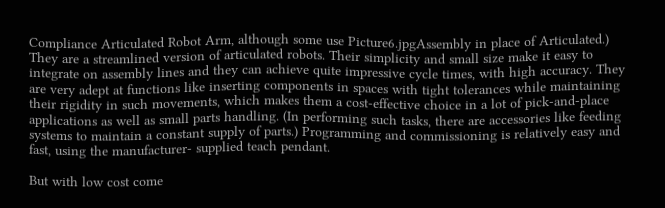Compliance Articulated Robot Arm, although some use Picture6.jpgAssembly in place of Articulated.) They are a streamlined version of articulated robots. Their simplicity and small size make it easy to integrate on assembly lines and they can achieve quite impressive cycle times, with high accuracy. They are very adept at functions like inserting components in spaces with tight tolerances while maintaining their rigidity in such movements, which makes them a cost-effective choice in a lot of pick-and-place applications as well as small parts handling. (In performing such tasks, there are accessories like feeding systems to maintain a constant supply of parts.) Programming and commissioning is relatively easy and fast, using the manufacturer- supplied teach pendant.

But with low cost come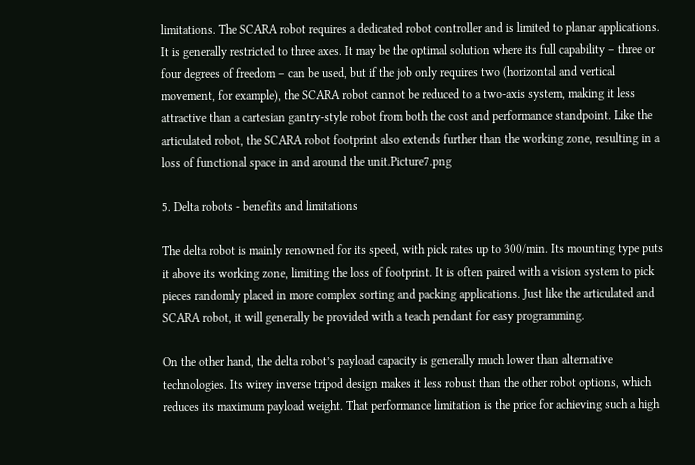limitations. The SCARA robot requires a dedicated robot controller and is limited to planar applications. It is generally restricted to three axes. It may be the optimal solution where its full capability – three or four degrees of freedom – can be used, but if the job only requires two (horizontal and vertical movement, for example), the SCARA robot cannot be reduced to a two-axis system, making it less attractive than a cartesian gantry-style robot from both the cost and performance standpoint. Like the articulated robot, the SCARA robot footprint also extends further than the working zone, resulting in a loss of functional space in and around the unit.Picture7.png

5. Delta robots - benefits and limitations

The delta robot is mainly renowned for its speed, with pick rates up to 300/min. Its mounting type puts it above its working zone, limiting the loss of footprint. It is often paired with a vision system to pick pieces randomly placed in more complex sorting and packing applications. Just like the articulated and SCARA robot, it will generally be provided with a teach pendant for easy programming.

On the other hand, the delta robot’s payload capacity is generally much lower than alternative technologies. Its wirey inverse tripod design makes it less robust than the other robot options, which reduces its maximum payload weight. That performance limitation is the price for achieving such a high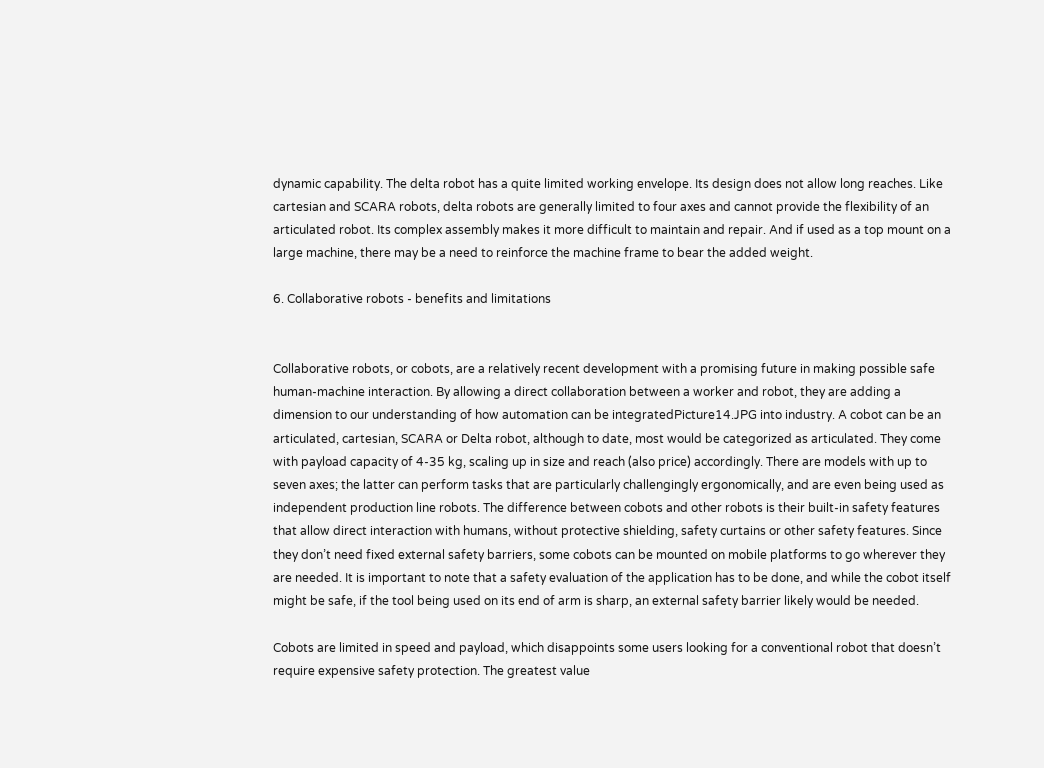dynamic capability. The delta robot has a quite limited working envelope. Its design does not allow long reaches. Like cartesian and SCARA robots, delta robots are generally limited to four axes and cannot provide the flexibility of an articulated robot. Its complex assembly makes it more difficult to maintain and repair. And if used as a top mount on a large machine, there may be a need to reinforce the machine frame to bear the added weight.

6. Collaborative robots - benefits and limitations


Collaborative robots, or cobots, are a relatively recent development with a promising future in making possible safe human-machine interaction. By allowing a direct collaboration between a worker and robot, they are adding a dimension to our understanding of how automation can be integratedPicture14.JPG into industry. A cobot can be an articulated, cartesian, SCARA or Delta robot, although to date, most would be categorized as articulated. They come with payload capacity of 4-35 kg, scaling up in size and reach (also price) accordingly. There are models with up to seven axes; the latter can perform tasks that are particularly challengingly ergonomically, and are even being used as independent production line robots. The difference between cobots and other robots is their built-in safety features that allow direct interaction with humans, without protective shielding, safety curtains or other safety features. Since they don’t need fixed external safety barriers, some cobots can be mounted on mobile platforms to go wherever they are needed. It is important to note that a safety evaluation of the application has to be done, and while the cobot itself might be safe, if the tool being used on its end of arm is sharp, an external safety barrier likely would be needed.

Cobots are limited in speed and payload, which disappoints some users looking for a conventional robot that doesn’t require expensive safety protection. The greatest value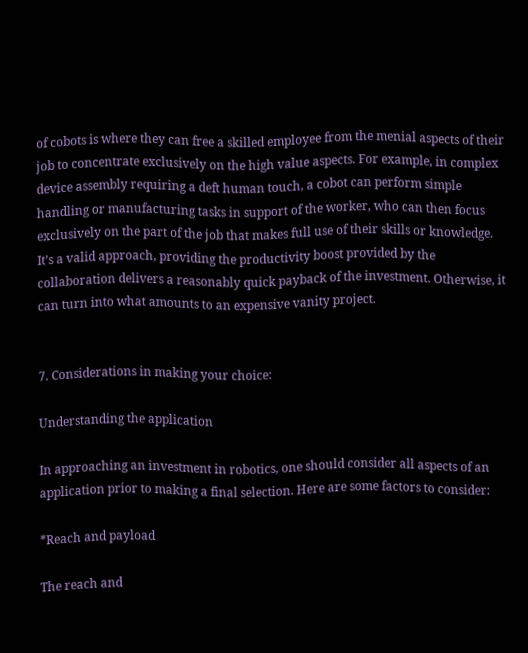of cobots is where they can free a skilled employee from the menial aspects of their job to concentrate exclusively on the high value aspects. For example, in complex device assembly requiring a deft human touch, a cobot can perform simple handling or manufacturing tasks in support of the worker, who can then focus exclusively on the part of the job that makes full use of their skills or knowledge. It’s a valid approach, providing the productivity boost provided by the collaboration delivers a reasonably quick payback of the investment. Otherwise, it can turn into what amounts to an expensive vanity project.


7. Considerations in making your choice:

Understanding the application

In approaching an investment in robotics, one should consider all aspects of an application prior to making a final selection. Here are some factors to consider:

*Reach and payload

The reach and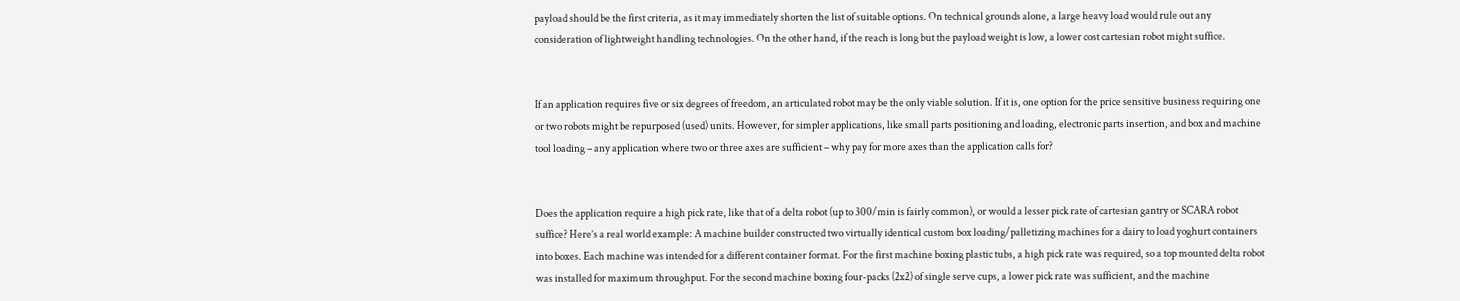payload should be the first criteria, as it may immediately shorten the list of suitable options. On technical grounds alone, a large heavy load would rule out any consideration of lightweight handling technologies. On the other hand, if the reach is long but the payload weight is low, a lower cost cartesian robot might suffice.


If an application requires five or six degrees of freedom, an articulated robot may be the only viable solution. If it is, one option for the price sensitive business requiring one or two robots might be repurposed (used) units. However, for simpler applications, like small parts positioning and loading, electronic parts insertion, and box and machine tool loading – any application where two or three axes are sufficient – why pay for more axes than the application calls for?


Does the application require a high pick rate, like that of a delta robot (up to 300/min is fairly common), or would a lesser pick rate of cartesian gantry or SCARA robot suffice? Here’s a real world example: A machine builder constructed two virtually identical custom box loading/palletizing machines for a dairy to load yoghurt containers into boxes. Each machine was intended for a different container format. For the first machine boxing plastic tubs, a high pick rate was required, so a top mounted delta robot was installed for maximum throughput. For the second machine boxing four-packs (2x2) of single serve cups, a lower pick rate was sufficient, and the machine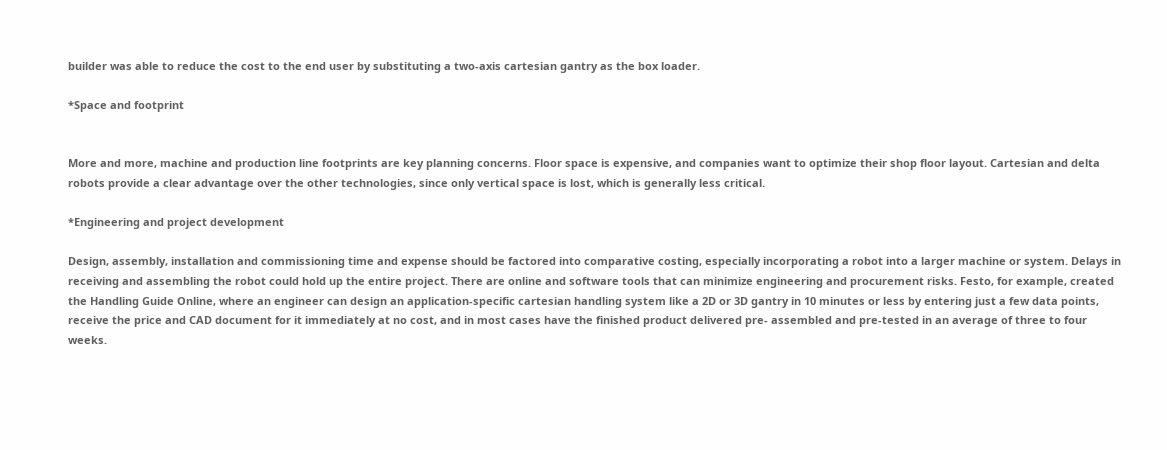builder was able to reduce the cost to the end user by substituting a two-axis cartesian gantry as the box loader.

*Space and footprint


More and more, machine and production line footprints are key planning concerns. Floor space is expensive, and companies want to optimize their shop floor layout. Cartesian and delta robots provide a clear advantage over the other technologies, since only vertical space is lost, which is generally less critical.

*Engineering and project development

Design, assembly, installation and commissioning time and expense should be factored into comparative costing, especially incorporating a robot into a larger machine or system. Delays in receiving and assembling the robot could hold up the entire project. There are online and software tools that can minimize engineering and procurement risks. Festo, for example, created the Handling Guide Online, where an engineer can design an application-specific cartesian handling system like a 2D or 3D gantry in 10 minutes or less by entering just a few data points, receive the price and CAD document for it immediately at no cost, and in most cases have the finished product delivered pre- assembled and pre-tested in an average of three to four weeks.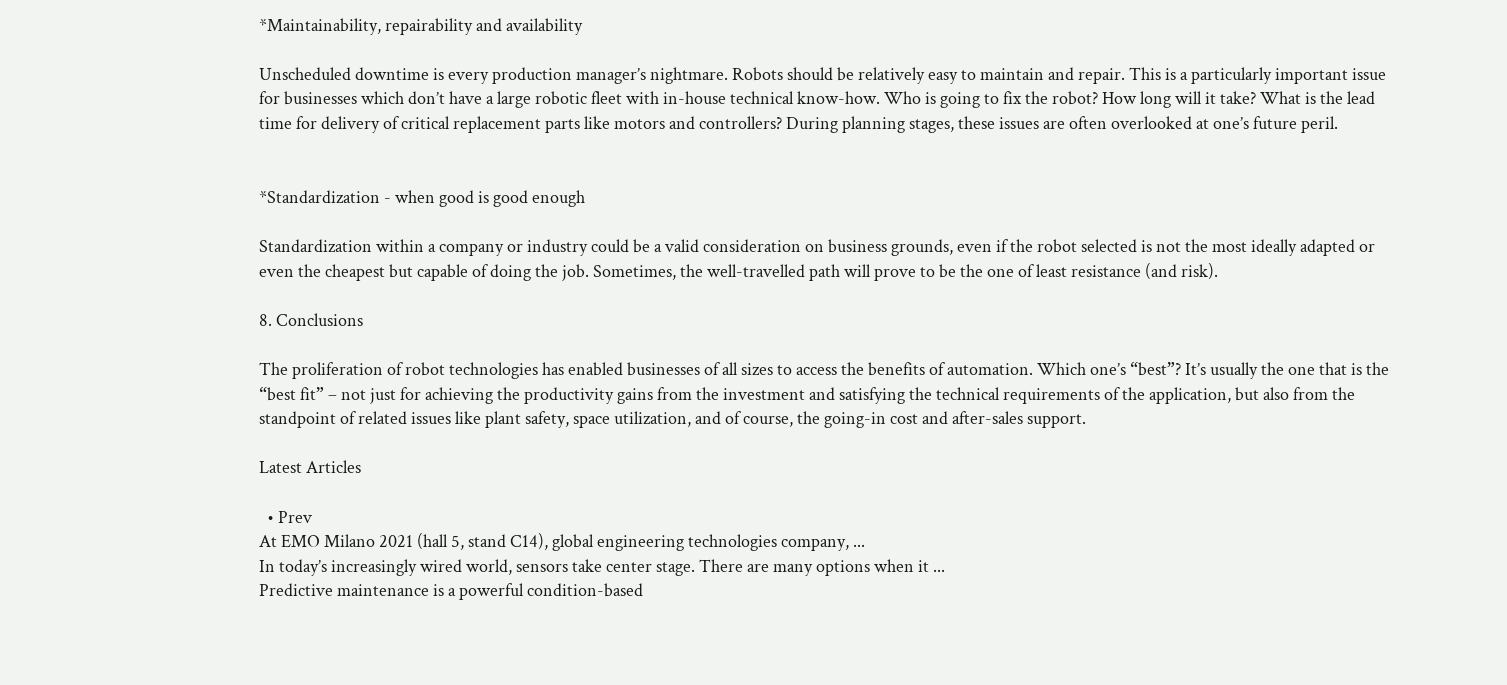*Maintainability, repairability and availability

Unscheduled downtime is every production manager’s nightmare. Robots should be relatively easy to maintain and repair. This is a particularly important issue for businesses which don’t have a large robotic fleet with in-house technical know-how. Who is going to fix the robot? How long will it take? What is the lead time for delivery of critical replacement parts like motors and controllers? During planning stages, these issues are often overlooked at one’s future peril.


*Standardization - when good is good enough

Standardization within a company or industry could be a valid consideration on business grounds, even if the robot selected is not the most ideally adapted or even the cheapest but capable of doing the job. Sometimes, the well-travelled path will prove to be the one of least resistance (and risk).

8. Conclusions

The proliferation of robot technologies has enabled businesses of all sizes to access the benefits of automation. Which one’s “best”? It’s usually the one that is the “best fit” – not just for achieving the productivity gains from the investment and satisfying the technical requirements of the application, but also from the standpoint of related issues like plant safety, space utilization, and of course, the going-in cost and after-sales support.

Latest Articles

  • Prev
At EMO Milano 2021 (hall 5, stand C14), global engineering technologies company, ...
In today’s increasingly wired world, sensors take center stage. There are many options when it ...
Predictive maintenance is a powerful condition-based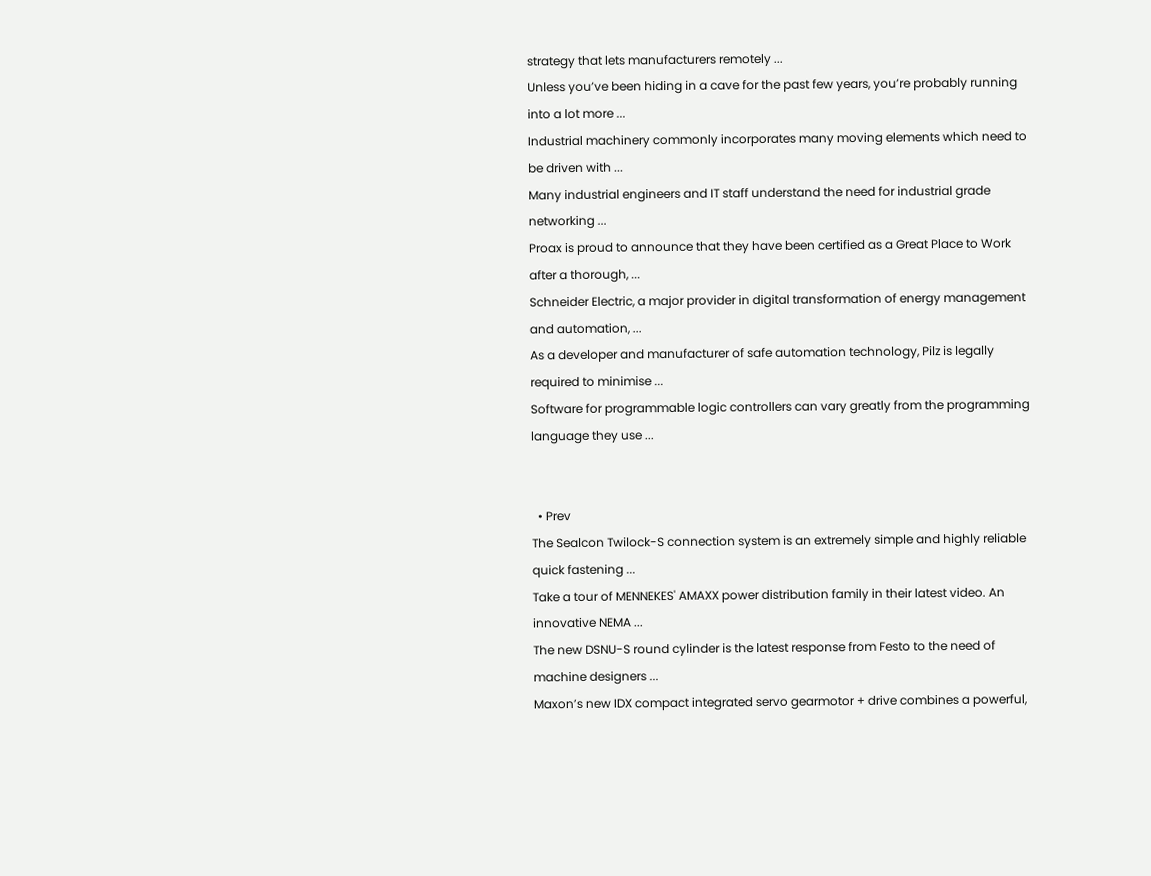strategy that lets manufacturers remotely ...
Unless you’ve been hiding in a cave for the past few years, you’re probably running into a lot more ...
Industrial machinery commonly incorporates many moving elements which need to be driven with ...
Many industrial engineers and IT staff understand the need for industrial grade networking ...
Proax is proud to announce that they have been certified as a Great Place to Work after a thorough, ...
Schneider Electric, a major provider in digital transformation of energy management and automation, ...
As a developer and manufacturer of safe automation technology, Pilz is legally required to minimise ...
Software for programmable logic controllers can vary greatly from the programming language they use ...


  • Prev
The Sealcon Twilock-S connection system is an extremely simple and highly reliable quick fastening ...
Take a tour of MENNEKES' AMAXX power distribution family in their latest video. An innovative NEMA ...
The new DSNU-S round cylinder is the latest response from Festo to the need of machine designers ...
Maxon’s new IDX compact integrated servo gearmotor + drive combines a powerful,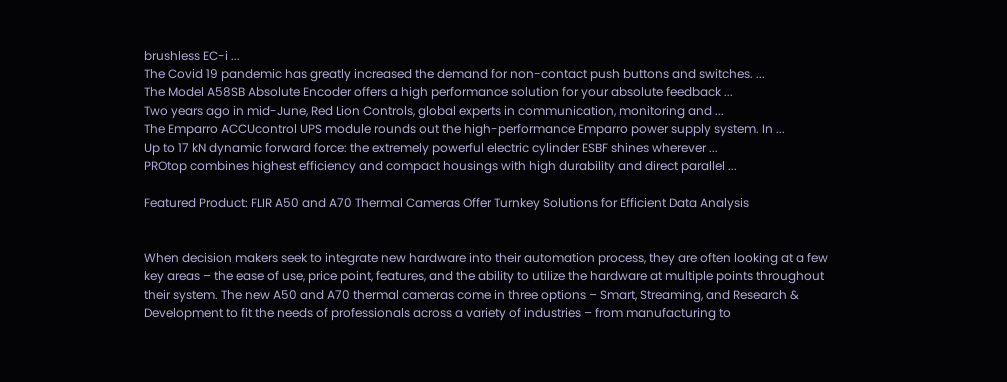brushless EC-i ...
The Covid 19 pandemic has greatly increased the demand for non-contact push buttons and switches. ...
The Model A58SB Absolute Encoder offers a high performance solution for your absolute feedback ...
Two years ago in mid-June, Red Lion Controls, global experts in communication, monitoring and ...
The Emparro ACCUcontrol UPS module rounds out the high-performance Emparro power supply system. In ...
Up to 17 kN dynamic forward force: the extremely powerful electric cylinder ESBF shines wherever ...
PROtop combines highest efficiency and compact housings with high durability and direct parallel ...

Featured Product: FLIR A50 and A70 Thermal Cameras Offer Turnkey Solutions for Efficient Data Analysis


When decision makers seek to integrate new hardware into their automation process, they are often looking at a few key areas – the ease of use, price point, features, and the ability to utilize the hardware at multiple points throughout their system. The new A50 and A70 thermal cameras come in three options – Smart, Streaming, and Research & Development to fit the needs of professionals across a variety of industries – from manufacturing to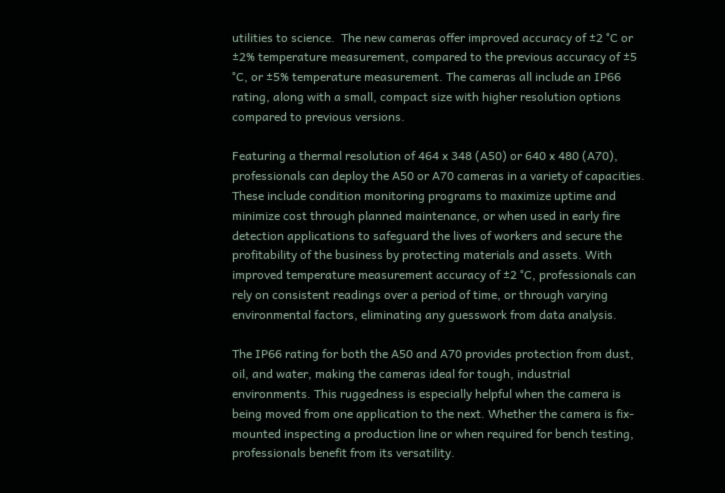utilities to science.  The new cameras offer improved accuracy of ±2 °C or ±2% temperature measurement, compared to the previous accuracy of ±5 °C, or ±5% temperature measurement. The cameras all include an IP66 rating, along with a small, compact size with higher resolution options compared to previous versions.

Featuring a thermal resolution of 464 x 348 (A50) or 640 x 480 (A70), professionals can deploy the A50 or A70 cameras in a variety of capacities. These include condition monitoring programs to maximize uptime and minimize cost through planned maintenance, or when used in early fire detection applications to safeguard the lives of workers and secure the profitability of the business by protecting materials and assets. With improved temperature measurement accuracy of ±2 °C, professionals can rely on consistent readings over a period of time, or through varying environmental factors, eliminating any guesswork from data analysis.

The IP66 rating for both the A50 and A70 provides protection from dust, oil, and water, making the cameras ideal for tough, industrial environments. This ruggedness is especially helpful when the camera is being moved from one application to the next. Whether the camera is fix-mounted inspecting a production line or when required for bench testing, professionals benefit from its versatility.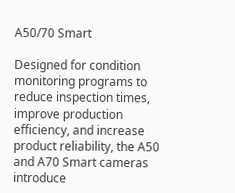A50/70 Smart

Designed for condition monitoring programs to reduce inspection times, improve production efficiency, and increase product reliability, the A50 and A70 Smart cameras introduce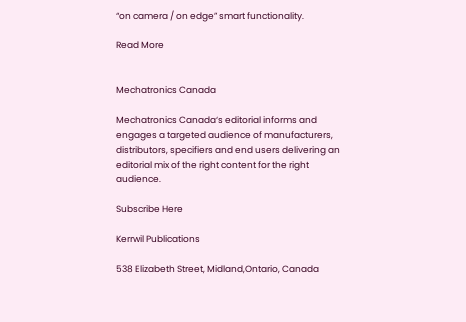“on camera / on edge” smart functionality.

Read More


Mechatronics Canada

Mechatronics Canada‘s editorial informs and engages a targeted audience of manufacturers, distributors, specifiers and end users delivering an editorial mix of the right content for the right audience.

Subscribe Here

Kerrwil Publications

538 Elizabeth Street, Midland,Ontario, Canada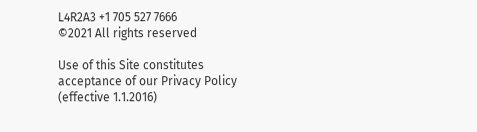L4R2A3 +1 705 527 7666
©2021 All rights reserved

Use of this Site constitutes acceptance of our Privacy Policy (effective 1.1.2016)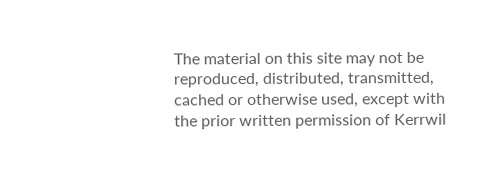The material on this site may not be reproduced, distributed, transmitted, cached or otherwise used, except with the prior written permission of Kerrwil